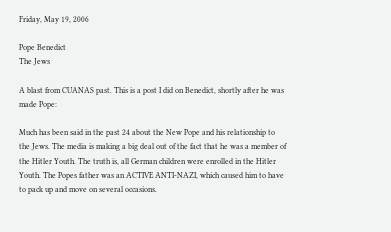Friday, May 19, 2006

Pope Benedict
The Jews

A blast from CUANAS past. This is a post I did on Benedict, shortly after he was made Pope:

Much has been said in the past 24 about the New Pope and his relationship to the Jews. The media is making a big deal out of the fact that he was a member of the Hitler Youth. The truth is, all German children were enrolled in the Hitler Youth. The Popes father was an ACTIVE ANTI-NAZI, which caused him to have to pack up and move on several occasions.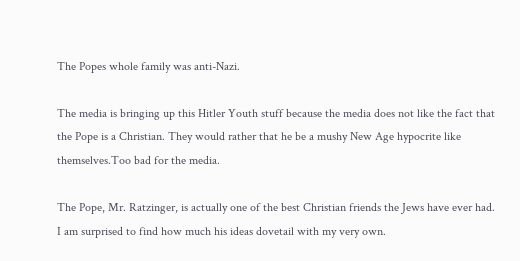The Popes whole family was anti-Nazi.

The media is bringing up this Hitler Youth stuff because the media does not like the fact that the Pope is a Christian. They would rather that he be a mushy New Age hypocrite like themselves.Too bad for the media.

The Pope, Mr. Ratzinger, is actually one of the best Christian friends the Jews have ever had. I am surprised to find how much his ideas dovetail with my very own.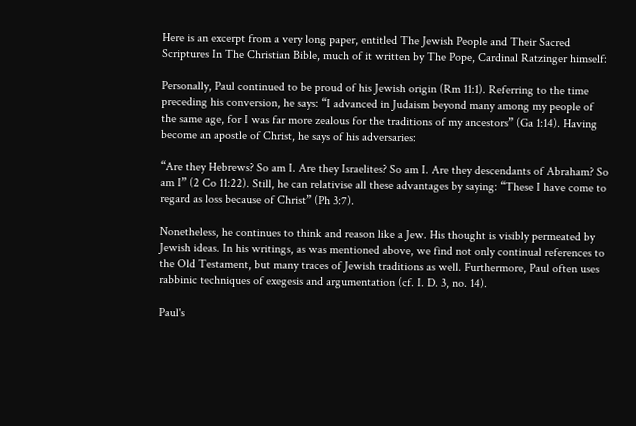Here is an excerpt from a very long paper, entitled The Jewish People and Their Sacred Scriptures In The Christian Bible, much of it written by The Pope, Cardinal Ratzinger himself:

Personally, Paul continued to be proud of his Jewish origin (Rm 11:1). Referring to the time preceding his conversion, he says: “I advanced in Judaism beyond many among my people of the same age, for I was far more zealous for the traditions of my ancestors” (Ga 1:14). Having become an apostle of Christ, he says of his adversaries:

“Are they Hebrews? So am I. Are they Israelites? So am I. Are they descendants of Abraham? So am I” (2 Co 11:22). Still, he can relativise all these advantages by saying: “These I have come to regard as loss because of Christ” (Ph 3:7).

Nonetheless, he continues to think and reason like a Jew. His thought is visibly permeated by Jewish ideas. In his writings, as was mentioned above, we find not only continual references to the Old Testament, but many traces of Jewish traditions as well. Furthermore, Paul often uses rabbinic techniques of exegesis and argumentation (cf. I. D. 3, no. 14).

Paul's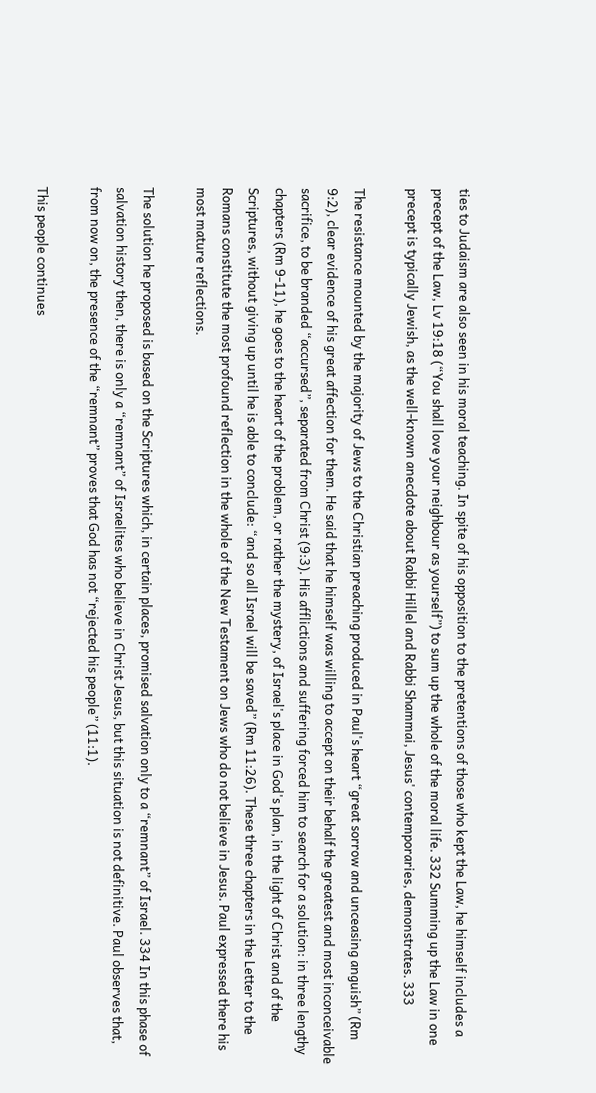ties to Judaism are also seen in his moral teaching. In spite of his opposition to the pretentions of those who kept the Law, he himself includes a precept of the Law, Lv 19:18 (“You shall love your neighbour as yourself”) to sum up the whole of the moral life. 332 Summing up the Law in one precept is typically Jewish, as the well-known anecdote about Rabbi Hillel and Rabbi Shammai, Jesus' contemporaries, demonstrates. 333

The resistance mounted by the majority of Jews to the Christian preaching produced in Paul's heart “great sorrow and unceasing anguish” (Rm 9:2), clear evidence of his great affection for them. He said that he himself was willing to accept on their behalf the greatest and most inconceivable sacrifice, to be branded “accursed”, separated from Christ (9:3). His afflictions and suffering forced him to search for a solution: in three lengthy chapters (Rm 9-11), he goes to the heart of the problem, or rather the mystery, of Israel's place in God's plan, in the light of Christ and of the Scriptures, without giving up until he is able to conclude: “and so all Israel will be saved” (Rm 11:26). These three chapters in the Letter to the Romans constitute the most profound reflection in the whole of the New Testament on Jews who do not believe in Jesus. Paul expressed there his most mature reflections.

The solution he proposed is based on the Scriptures which, in certain places, promised salvation only to a “remnant” of Israel. 334 In this phase of salvation history then, there is only a “remnant” of Israelites who believe in Christ Jesus, but this situation is not definitive. Paul observes that, from now on, the presence of the “remnant” proves that God has not “rejected his people” (11:1).

This people continues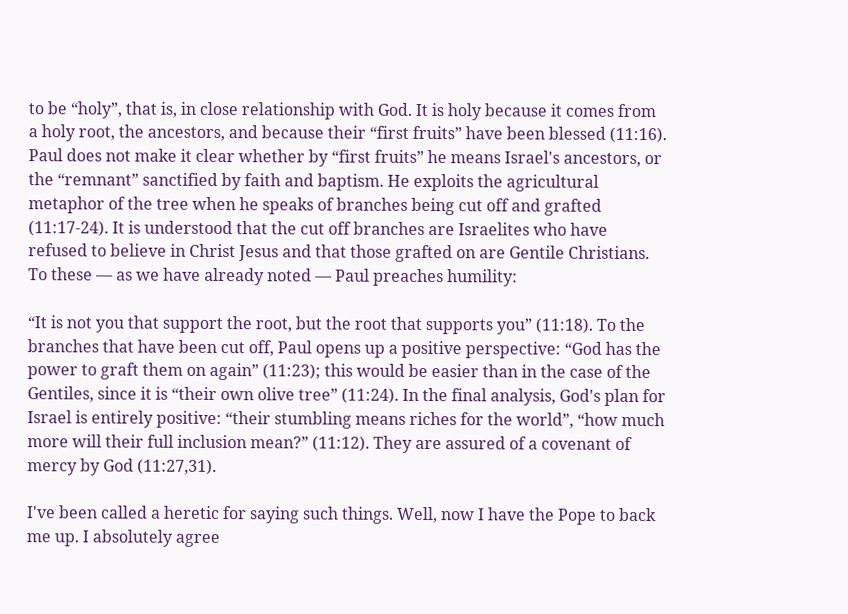to be “holy”, that is, in close relationship with God. It is holy because it comes from a holy root, the ancestors, and because their “first fruits” have been blessed (11:16). Paul does not make it clear whether by “first fruits” he means Israel's ancestors, or the “remnant” sanctified by faith and baptism. He exploits the agricultural metaphor of the tree when he speaks of branches being cut off and grafted (11:17-24). It is understood that the cut off branches are Israelites who have refused to believe in Christ Jesus and that those grafted on are Gentile Christians. To these — as we have already noted — Paul preaches humility:

“It is not you that support the root, but the root that supports you” (11:18). To the branches that have been cut off, Paul opens up a positive perspective: “God has the power to graft them on again” (11:23); this would be easier than in the case of the Gentiles, since it is “their own olive tree” (11:24). In the final analysis, God's plan for Israel is entirely positive: “their stumbling means riches for the world”, “how much more will their full inclusion mean?” (11:12). They are assured of a covenant of mercy by God (11:27,31).

I've been called a heretic for saying such things. Well, now I have the Pope to back me up. I absolutely agree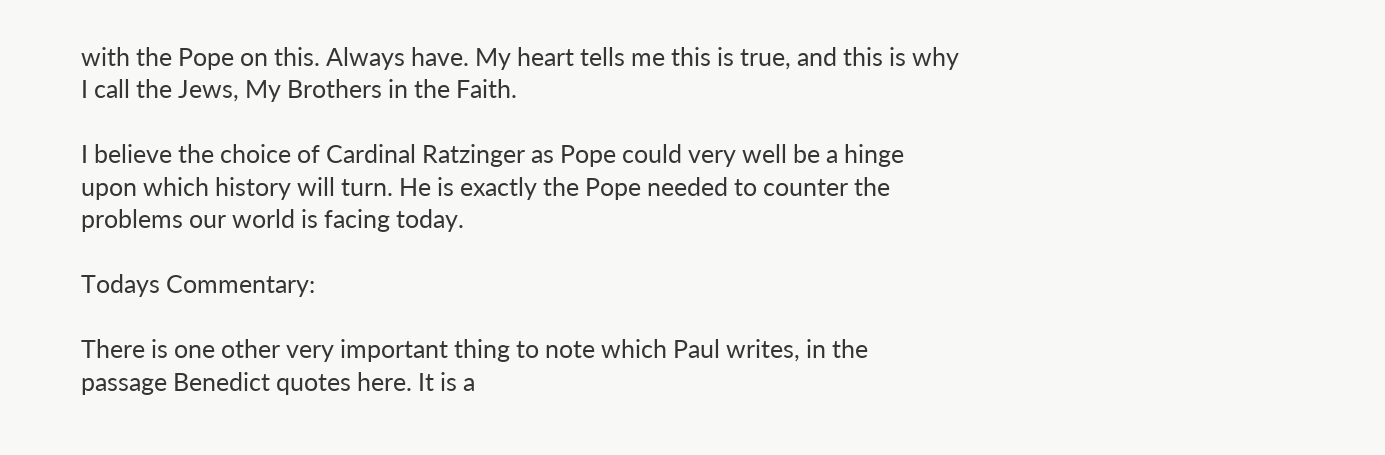with the Pope on this. Always have. My heart tells me this is true, and this is why I call the Jews, My Brothers in the Faith.

I believe the choice of Cardinal Ratzinger as Pope could very well be a hinge upon which history will turn. He is exactly the Pope needed to counter the problems our world is facing today.

Todays Commentary:

There is one other very important thing to note which Paul writes, in the passage Benedict quotes here. It is a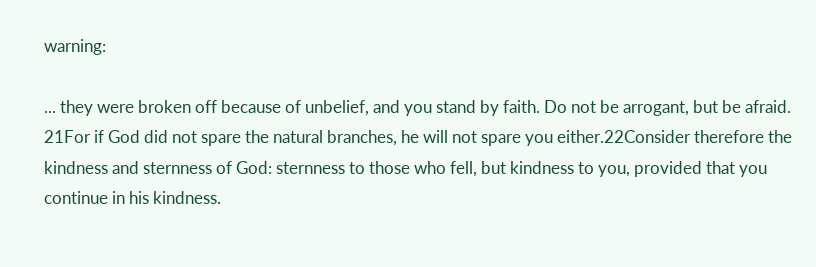warning:

... they were broken off because of unbelief, and you stand by faith. Do not be arrogant, but be afraid. 21For if God did not spare the natural branches, he will not spare you either.22Consider therefore the kindness and sternness of God: sternness to those who fell, but kindness to you, provided that you continue in his kindness.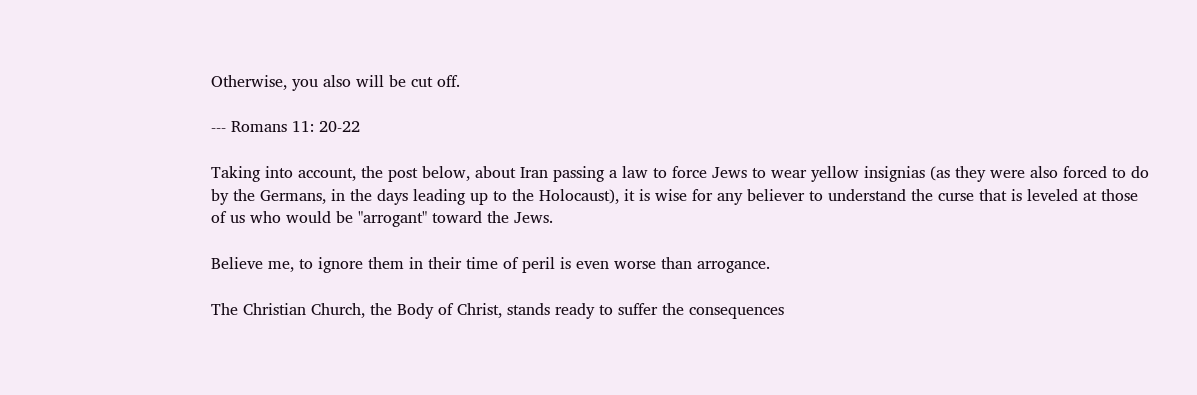Otherwise, you also will be cut off.

--- Romans 11: 20-22

Taking into account, the post below, about Iran passing a law to force Jews to wear yellow insignias (as they were also forced to do by the Germans, in the days leading up to the Holocaust), it is wise for any believer to understand the curse that is leveled at those of us who would be "arrogant" toward the Jews.

Believe me, to ignore them in their time of peril is even worse than arrogance.

The Christian Church, the Body of Christ, stands ready to suffer the consequences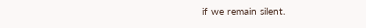if we remain silent.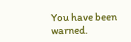You have been warned.